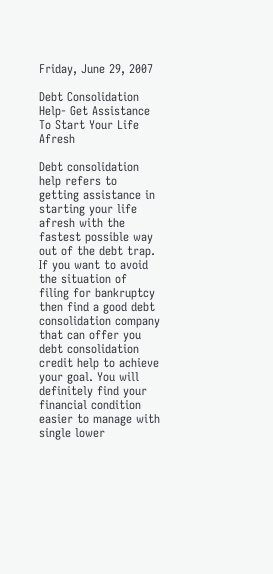Friday, June 29, 2007

Debt Consolidation Help- Get Assistance To Start Your Life Afresh

Debt consolidation help refers to getting assistance in starting your life afresh with the fastest possible way out of the debt trap. If you want to avoid the situation of filing for bankruptcy then find a good debt consolidation company that can offer you debt consolidation credit help to achieve your goal. You will definitely find your financial condition easier to manage with single lower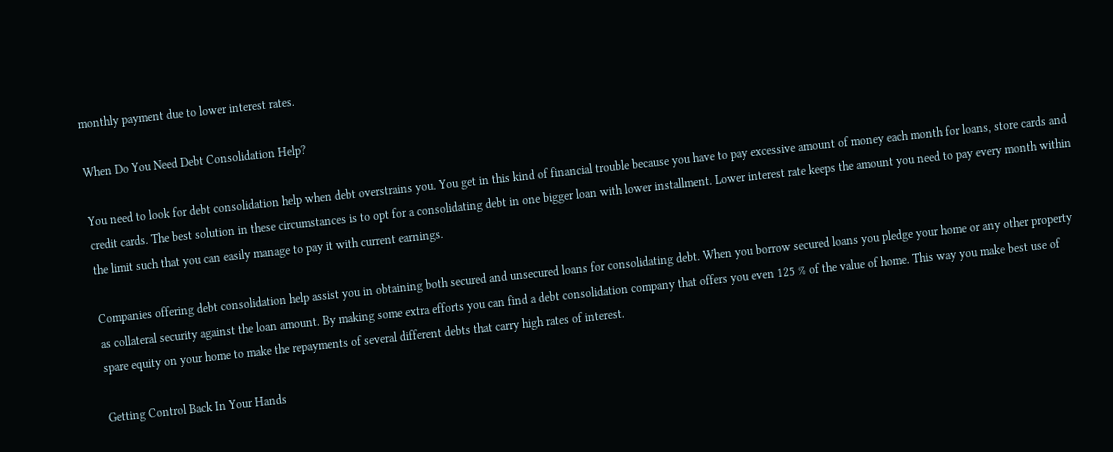monthly payment due to lower interest rates.

When Do You Need Debt Consolidation Help?

You need to look for debt consolidation help when debt overstrains you. You get in this kind of financial trouble because you have to pay excessive amount of money each month for loans, store cards and credit cards. The best solution in these circumstances is to opt for a consolidating debt in one bigger loan with lower installment. Lower interest rate keeps the amount you need to pay every month within the limit such that you can easily manage to pay it with current earnings.

Companies offering debt consolidation help assist you in obtaining both secured and unsecured loans for consolidating debt. When you borrow secured loans you pledge your home or any other property as collateral security against the loan amount. By making some extra efforts you can find a debt consolidation company that offers you even 125 % of the value of home. This way you make best use of spare equity on your home to make the repayments of several different debts that carry high rates of interest.

Getting Control Back In Your Hands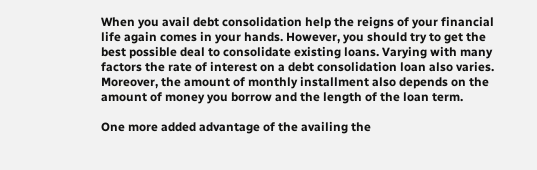When you avail debt consolidation help the reigns of your financial life again comes in your hands. However, you should try to get the best possible deal to consolidate existing loans. Varying with many factors the rate of interest on a debt consolidation loan also varies. Moreover, the amount of monthly installment also depends on the amount of money you borrow and the length of the loan term.

One more added advantage of the availing the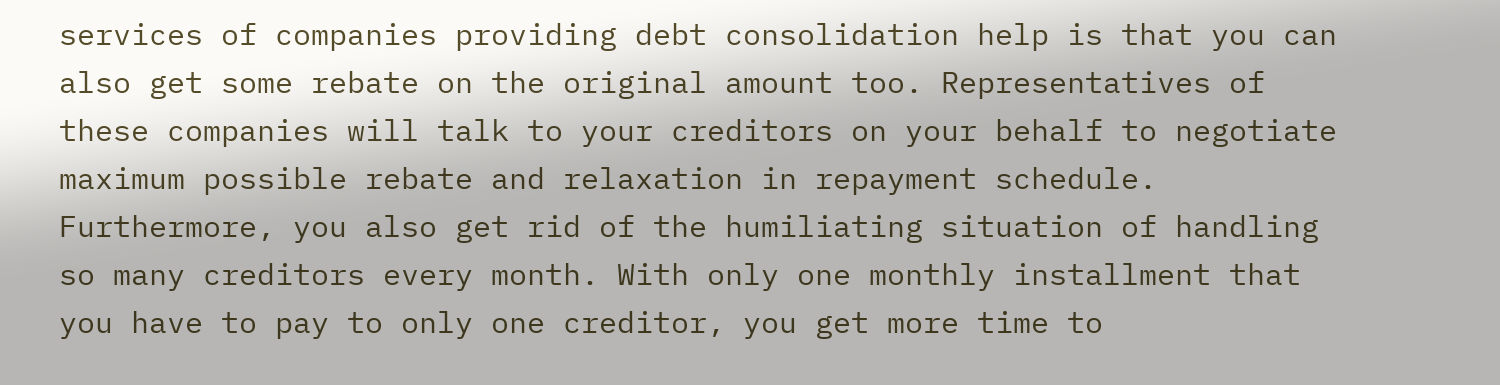services of companies providing debt consolidation help is that you can also get some rebate on the original amount too. Representatives of these companies will talk to your creditors on your behalf to negotiate maximum possible rebate and relaxation in repayment schedule. Furthermore, you also get rid of the humiliating situation of handling so many creditors every month. With only one monthly installment that you have to pay to only one creditor, you get more time to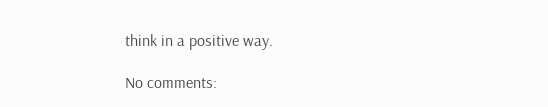think in a positive way.

No comments: